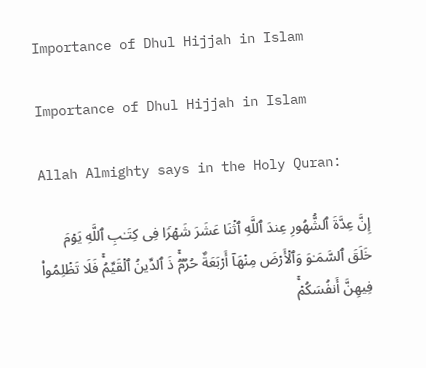Importance of Dhul Hijjah in Islam

Importance of Dhul Hijjah in Islam

Allah Almighty says in the Holy Quran:

إِنَّ عِدَّةَ ٱلشُّهُورِ عِندَ ٱللَّهِ ٱثۡنَا عَشَرَ شَهۡرࣰا فِی كِتَـٰبِ ٱللَّهِ یَوۡمَ خَلَقَ ٱلسَّمَـٰوَ وَٱلۡأَرۡضَ مِنۡهَاۤ أَرۡبَعَةٌ حُرُمࣱۚ ذَ ٱلدِّینُ ٱلۡقَیِّمُۚ فَلَا تَظۡلِمُوا۟ فِیهِنَّ أَنفُسَكُمۡۚ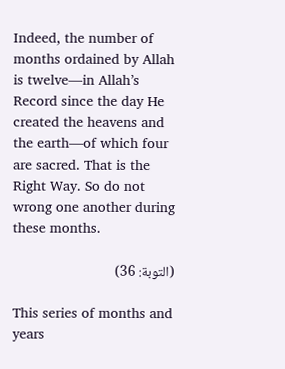Indeed, the number of months ordained by Allah is twelve—in Allah’s Record since the day He created the heavens and the earth—of which four are sacred. That is the Right Way. So do not wrong one another during these months.

(التوبة: 36)

This series of months and years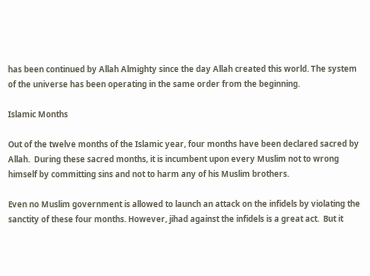has been continued by Allah Almighty since the day Allah created this world. The system of the universe has been operating in the same order from the beginning.

Islamic Months

Out of the twelve months of the Islamic year, four months have been declared sacred by Allah.  During these sacred months, it is incumbent upon every Muslim not to wrong himself by committing sins and not to harm any of his Muslim brothers.

Even no Muslim government is allowed to launch an attack on the infidels by violating the sanctity of these four months. However, jihad against the infidels is a great act.  But it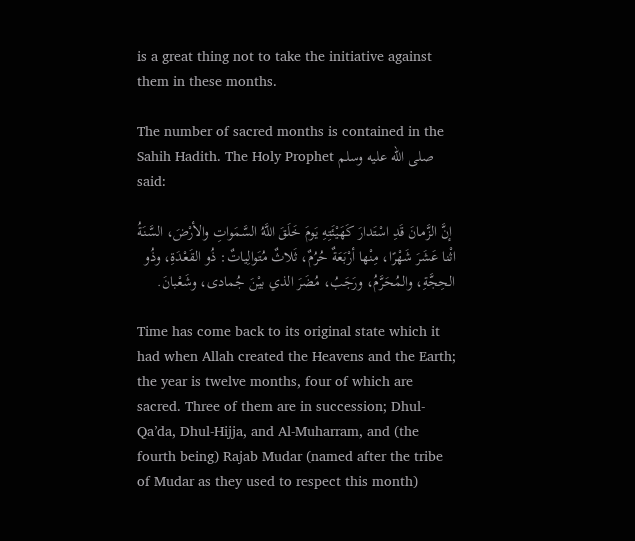is a great thing not to take the initiative against them in these months.

The number of sacred months is contained in the Sahih Hadith. The Holy Prophet صلى الله عليه وسلم said:

 إنَّ الزَّمانَ قَدِ اسْتَدارَ كَهَيْئَتِهِ يَومَ خَلَقَ اللَّهُ السَّمَواتِ والأرْضَ، السَّنَةُ اثْنا عَشَرَ شَهْرًا، مِنْها أرْبَعَةٌ حُرُمٌ، ثَلاثٌ مُتَوالِياتٌ: ذُو القَعْدَةِ، وذُو الحِجَّةِ، والمُحَرَّمُ، ورَجَبُ، مُضَرَ الذي بيْنَ جُمادى، وشَعْبانَ.

Time has come back to its original state which it had when Allah created the Heavens and the Earth; the year is twelve months, four of which are sacred. Three of them are in succession; Dhul-Qa’da, Dhul-Hijja, and Al-Muharram, and (the fourth being) Rajab Mudar (named after the tribe of Mudar as they used to respect this month)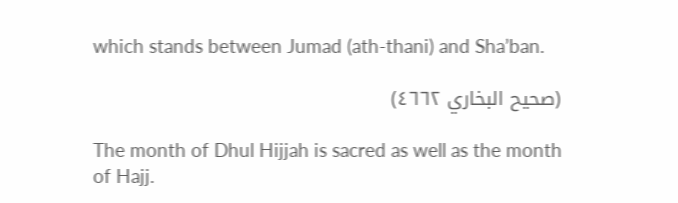which stands between Jumad (ath-thani) and Sha’ban.

(صحيح البخاري ٤٦٦٢)

The month of Dhul Hijjah is sacred as well as the month of Hajj.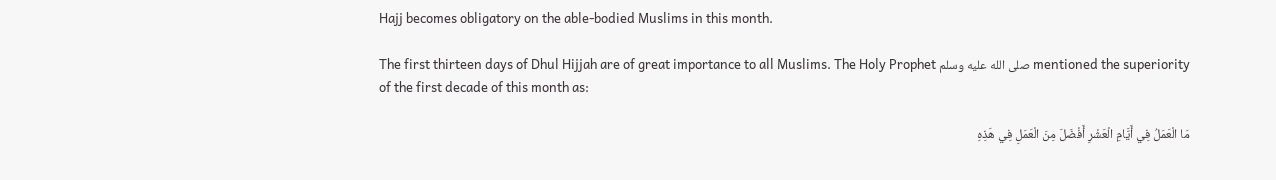Hajj becomes obligatory on the able-bodied Muslims in this month.

The first thirteen days of Dhul Hijjah are of great importance to all Muslims. The Holy Prophet صلى الله عليه وسلم mentioned the superiority of the first decade of this month as:

مَا الْعَمَلُ فِي أَيَّامِ الْعَشْرِ أَفْضَلَ مِنَ الْعَمَلِ فِي هَذِهِ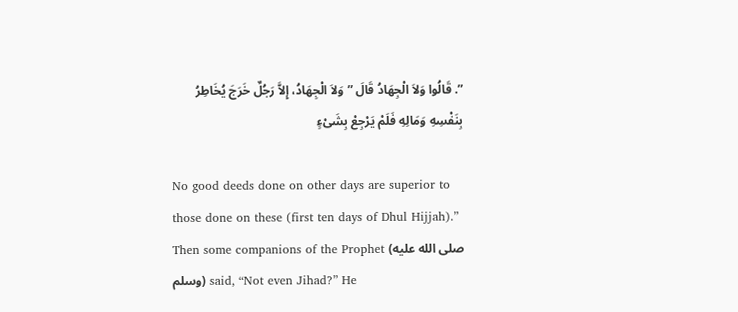”. قَالُوا وَلاَ الْجِهَادُ قَالَ ” وَلاَ الْجِهَادُ، إِلاَّ رَجُلٌ خَرَجَ يُخَاطِرُ بِنَفْسِهِ وَمَالِهِ فَلَمْ يَرْجِعْ بِشَىْءٍ

No good deeds done on other days are superior to those done on these (first ten days of Dhul Hijjah).” Then some companions of the Prophet (صلى الله عليه وسلم) said, “Not even Jihad?” He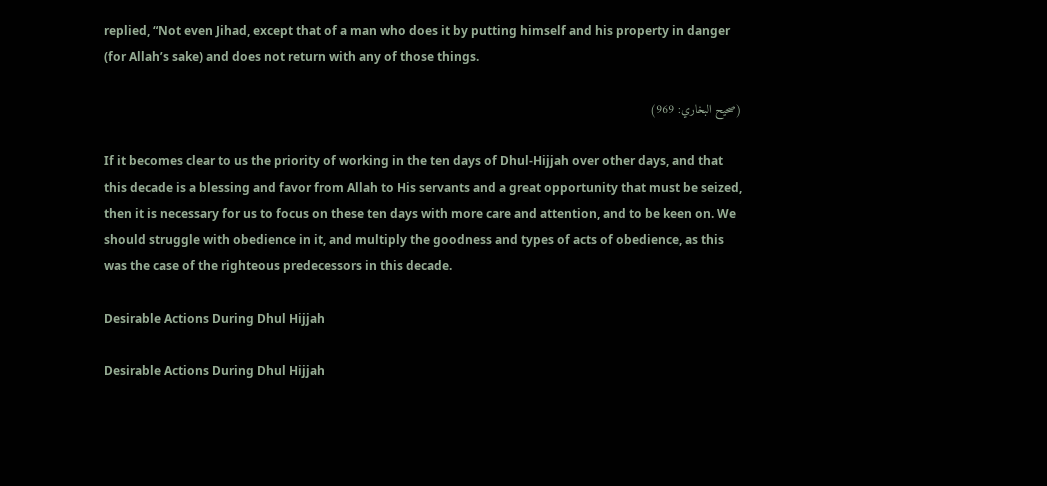replied, “Not even Jihad, except that of a man who does it by putting himself and his property in danger (for Allah’s sake) and does not return with any of those things.

(صحيح البخاري: 969)

If it becomes clear to us the priority of working in the ten days of Dhul-Hijjah over other days, and that this decade is a blessing and favor from Allah to His servants and a great opportunity that must be seized, then it is necessary for us to focus on these ten days with more care and attention, and to be keen on. We should struggle with obedience in it, and multiply the goodness and types of acts of obedience, as this was the case of the righteous predecessors in this decade.

Desirable Actions During Dhul Hijjah

Desirable Actions During Dhul Hijjah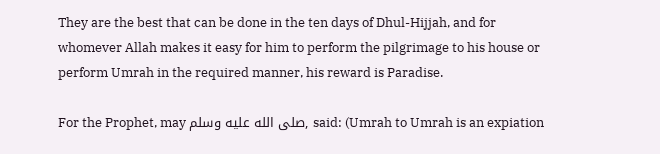They are the best that can be done in the ten days of Dhul-Hijjah, and for whomever Allah makes it easy for him to perform the pilgrimage to his house or perform Umrah in the required manner, his reward is Paradise.

For the Prophet, may صلى الله عليه وسلم, said: (Umrah to Umrah is an expiation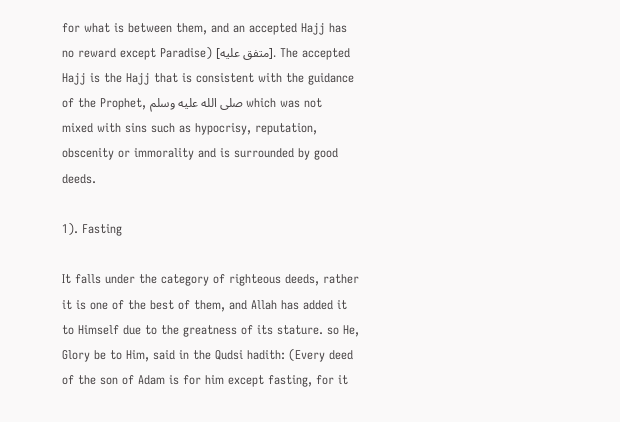for what is between them, and an accepted Hajj has no reward except Paradise) [متفق عليه]. The accepted Hajj is the Hajj that is consistent with the guidance of the Prophet, صلى الله عليه وسلم which was not mixed with sins such as hypocrisy, reputation, obscenity or immorality and is surrounded by good deeds.

1). Fasting

It falls under the category of righteous deeds, rather it is one of the best of them, and Allah has added it to Himself due to the greatness of its stature. so He, Glory be to Him, said in the Qudsi hadith: (Every deed of the son of Adam is for him except fasting, for it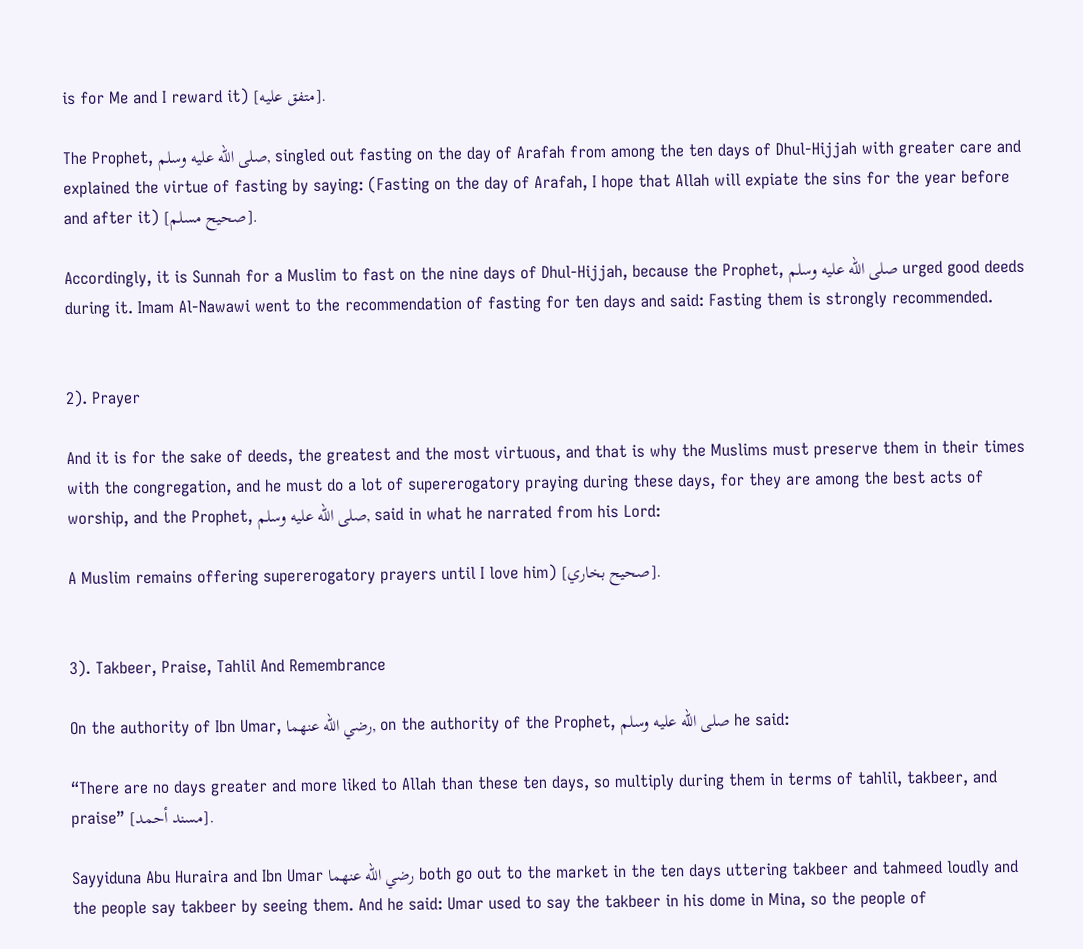is for Me and I reward it) [متفق عليه].

The Prophet, صلى الله عليه وسلم, singled out fasting on the day of Arafah from among the ten days of Dhul-Hijjah with greater care and explained the virtue of fasting by saying: (Fasting on the day of Arafah, I hope that Allah will expiate the sins for the year before and after it) [صحيح مسلم].

Accordingly, it is Sunnah for a Muslim to fast on the nine days of Dhul-Hijjah, because the Prophet, صلى الله عليه وسلم urged good deeds during it. Imam Al-Nawawi went to the recommendation of fasting for ten days and said: Fasting them is strongly recommended.


2). Prayer

And it is for the sake of deeds, the greatest and the most virtuous, and that is why the Muslims must preserve them in their times with the congregation, and he must do a lot of supererogatory praying during these days, for they are among the best acts of worship, and the Prophet, صلى الله عليه وسلم, said in what he narrated from his Lord:

A Muslim remains offering supererogatory prayers until I love him) [صحيح بخاري].


3). Takbeer, Praise, Tahlil And Remembrance

On the authority of Ibn Umar, رضي الله عنهما, on the authority of the Prophet, صلى الله عليه وسلم he said:

“There are no days greater and more liked to Allah than these ten days, so multiply during them in terms of tahlil, takbeer, and praise” [مسند أحمد].

Sayyiduna Abu Huraira and Ibn Umar رضي الله عنهما both go out to the market in the ten days uttering takbeer and tahmeed loudly and the people say takbeer by seeing them. And he said: Umar used to say the takbeer in his dome in Mina, so the people of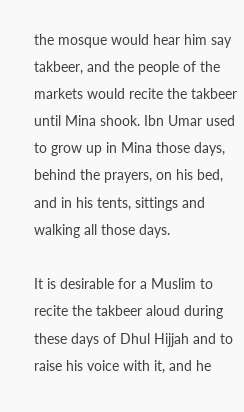the mosque would hear him say takbeer, and the people of the markets would recite the takbeer until Mina shook. Ibn Umar used to grow up in Mina those days, behind the prayers, on his bed, and in his tents, sittings and walking all those days.

It is desirable for a Muslim to recite the takbeer aloud during these days of Dhul Hijjah and to raise his voice with it, and he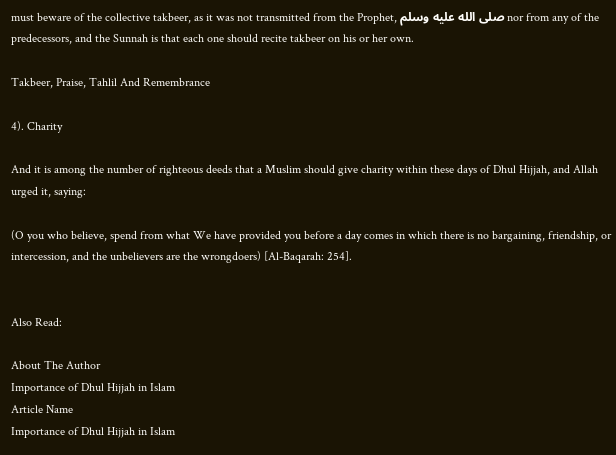must beware of the collective takbeer, as it was not transmitted from the Prophet, صلى الله عليه وسلم nor from any of the predecessors, and the Sunnah is that each one should recite takbeer on his or her own.

Takbeer, Praise, Tahlil And Remembrance

4). Charity

And it is among the number of righteous deeds that a Muslim should give charity within these days of Dhul Hijjah, and Allah urged it, saying:

(O you who believe, spend from what We have provided you before a day comes in which there is no bargaining, friendship, or intercession, and the unbelievers are the wrongdoers) [Al-Baqarah: 254].


Also Read:

About The Author
Importance of Dhul Hijjah in Islam
Article Name
Importance of Dhul Hijjah in Islam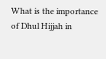What is the importance of Dhul Hijjah in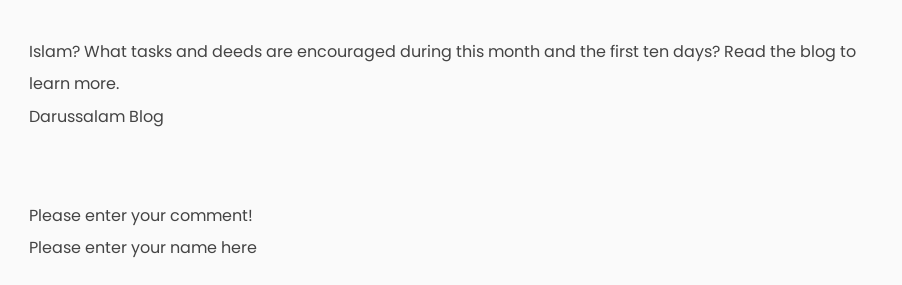Islam? What tasks and deeds are encouraged during this month and the first ten days? Read the blog to learn more.
Darussalam Blog


Please enter your comment!
Please enter your name here